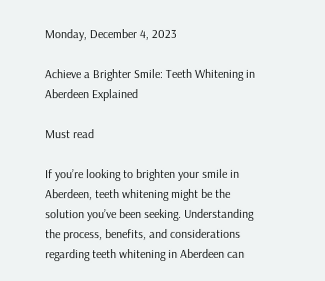Monday, December 4, 2023

Achieve a Brighter Smile: Teeth Whitening in Aberdeen Explained

Must read

If you’re looking to brighten your smile in Aberdeen, teeth whitening might be the solution you’ve been seeking. Understanding the process, benefits, and considerations regarding teeth whitening in Aberdeen can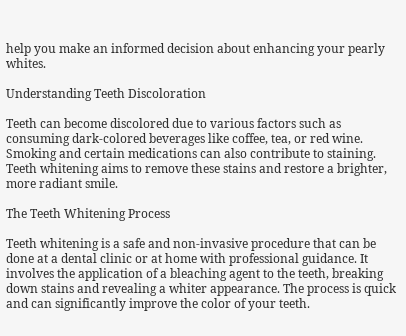help you make an informed decision about enhancing your pearly whites.

Understanding Teeth Discoloration

Teeth can become discolored due to various factors such as consuming dark-colored beverages like coffee, tea, or red wine. Smoking and certain medications can also contribute to staining. Teeth whitening aims to remove these stains and restore a brighter, more radiant smile.

The Teeth Whitening Process

Teeth whitening is a safe and non-invasive procedure that can be done at a dental clinic or at home with professional guidance. It involves the application of a bleaching agent to the teeth, breaking down stains and revealing a whiter appearance. The process is quick and can significantly improve the color of your teeth.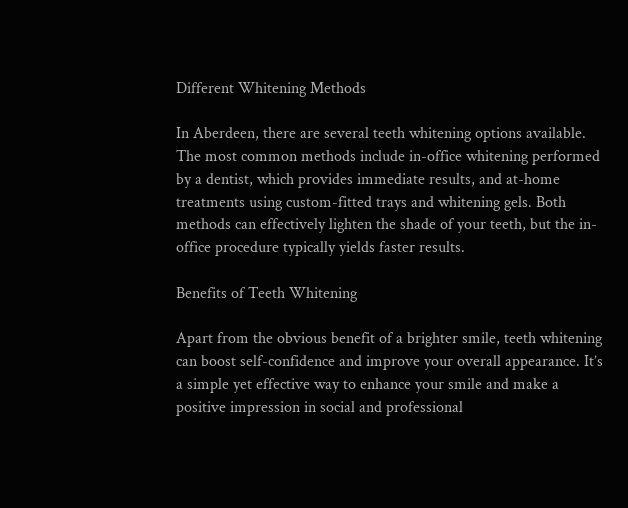Different Whitening Methods

In Aberdeen, there are several teeth whitening options available. The most common methods include in-office whitening performed by a dentist, which provides immediate results, and at-home treatments using custom-fitted trays and whitening gels. Both methods can effectively lighten the shade of your teeth, but the in-office procedure typically yields faster results.

Benefits of Teeth Whitening

Apart from the obvious benefit of a brighter smile, teeth whitening can boost self-confidence and improve your overall appearance. It’s a simple yet effective way to enhance your smile and make a positive impression in social and professional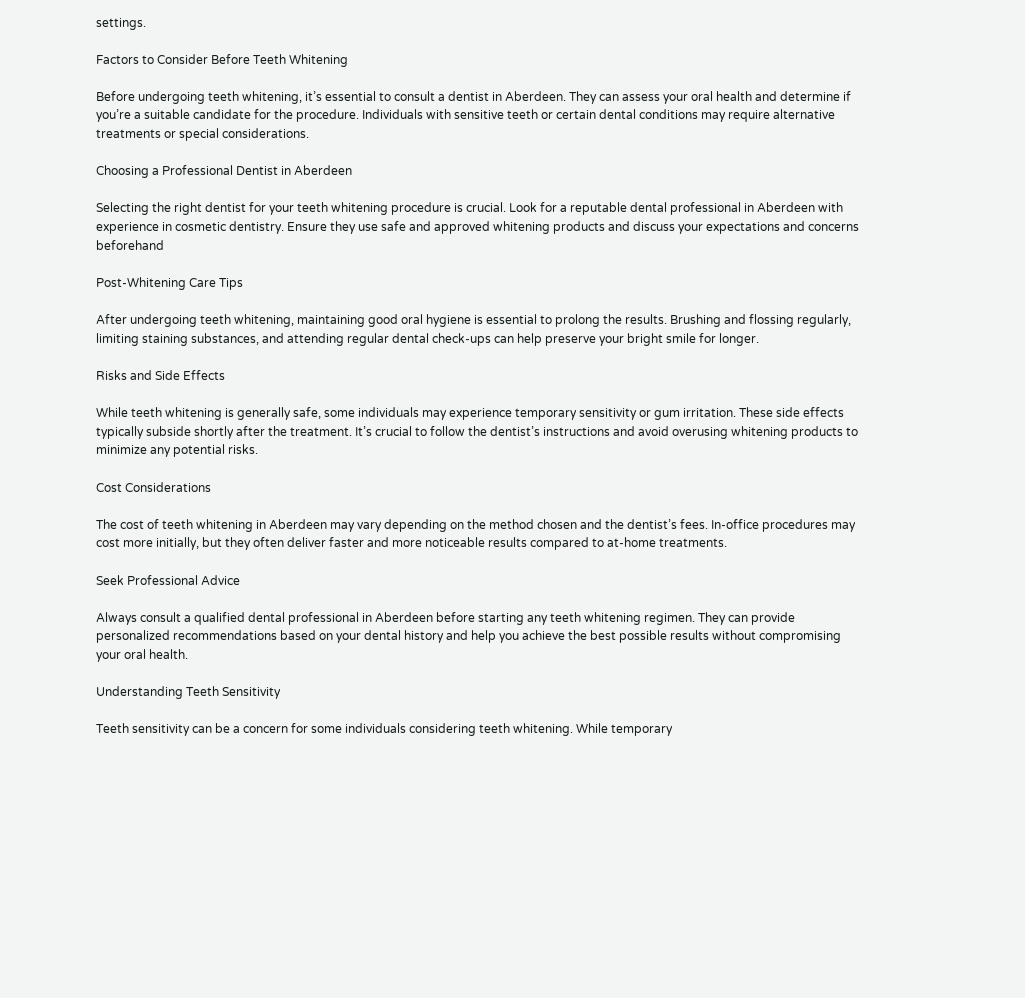settings.

Factors to Consider Before Teeth Whitening

Before undergoing teeth whitening, it’s essential to consult a dentist in Aberdeen. They can assess your oral health and determine if you’re a suitable candidate for the procedure. Individuals with sensitive teeth or certain dental conditions may require alternative treatments or special considerations.

Choosing a Professional Dentist in Aberdeen

Selecting the right dentist for your teeth whitening procedure is crucial. Look for a reputable dental professional in Aberdeen with experience in cosmetic dentistry. Ensure they use safe and approved whitening products and discuss your expectations and concerns beforehand

Post-Whitening Care Tips

After undergoing teeth whitening, maintaining good oral hygiene is essential to prolong the results. Brushing and flossing regularly, limiting staining substances, and attending regular dental check-ups can help preserve your bright smile for longer.

Risks and Side Effects

While teeth whitening is generally safe, some individuals may experience temporary sensitivity or gum irritation. These side effects typically subside shortly after the treatment. It’s crucial to follow the dentist’s instructions and avoid overusing whitening products to minimize any potential risks.

Cost Considerations

The cost of teeth whitening in Aberdeen may vary depending on the method chosen and the dentist’s fees. In-office procedures may cost more initially, but they often deliver faster and more noticeable results compared to at-home treatments.

Seek Professional Advice

Always consult a qualified dental professional in Aberdeen before starting any teeth whitening regimen. They can provide personalized recommendations based on your dental history and help you achieve the best possible results without compromising your oral health.

Understanding Teeth Sensitivity

Teeth sensitivity can be a concern for some individuals considering teeth whitening. While temporary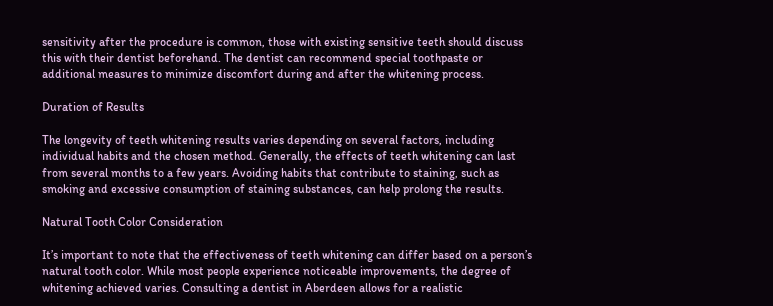sensitivity after the procedure is common, those with existing sensitive teeth should discuss this with their dentist beforehand. The dentist can recommend special toothpaste or additional measures to minimize discomfort during and after the whitening process.

Duration of Results

The longevity of teeth whitening results varies depending on several factors, including individual habits and the chosen method. Generally, the effects of teeth whitening can last from several months to a few years. Avoiding habits that contribute to staining, such as smoking and excessive consumption of staining substances, can help prolong the results.

Natural Tooth Color Consideration

It’s important to note that the effectiveness of teeth whitening can differ based on a person’s natural tooth color. While most people experience noticeable improvements, the degree of whitening achieved varies. Consulting a dentist in Aberdeen allows for a realistic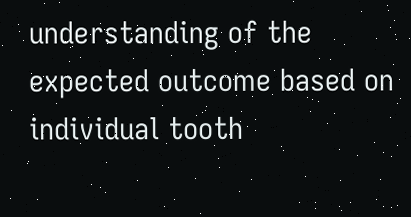understanding of the expected outcome based on individual tooth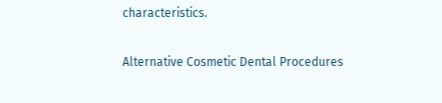characteristics.

Alternative Cosmetic Dental Procedures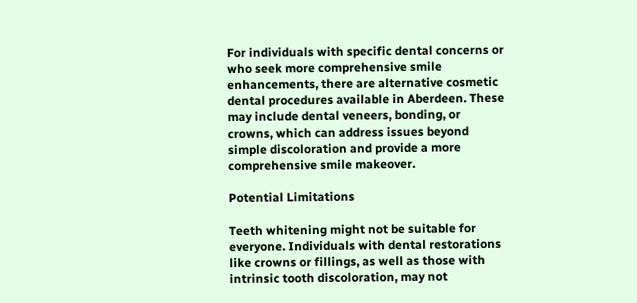For individuals with specific dental concerns or who seek more comprehensive smile enhancements, there are alternative cosmetic dental procedures available in Aberdeen. These may include dental veneers, bonding, or crowns, which can address issues beyond simple discoloration and provide a more comprehensive smile makeover.

Potential Limitations

Teeth whitening might not be suitable for everyone. Individuals with dental restorations like crowns or fillings, as well as those with intrinsic tooth discoloration, may not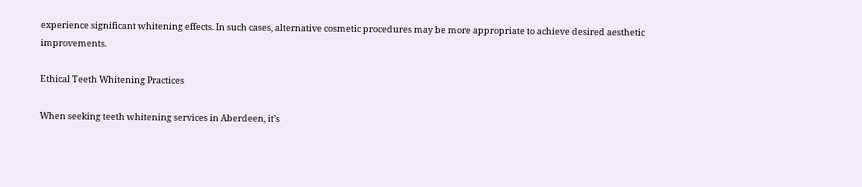experience significant whitening effects. In such cases, alternative cosmetic procedures may be more appropriate to achieve desired aesthetic improvements.

Ethical Teeth Whitening Practices

When seeking teeth whitening services in Aberdeen, it’s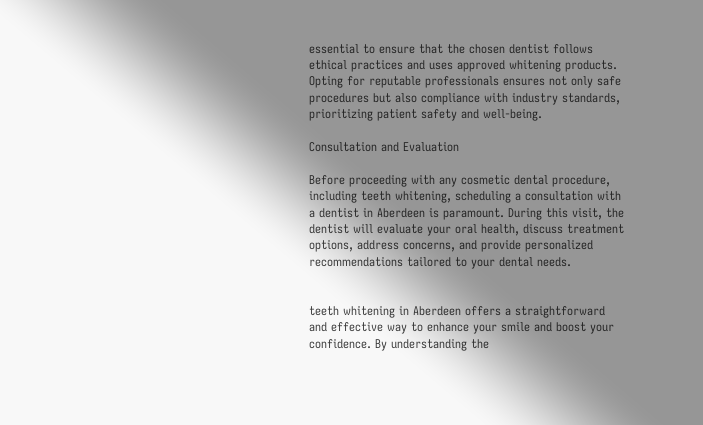essential to ensure that the chosen dentist follows ethical practices and uses approved whitening products. Opting for reputable professionals ensures not only safe procedures but also compliance with industry standards, prioritizing patient safety and well-being.

Consultation and Evaluation

Before proceeding with any cosmetic dental procedure, including teeth whitening, scheduling a consultation with a dentist in Aberdeen is paramount. During this visit, the dentist will evaluate your oral health, discuss treatment options, address concerns, and provide personalized recommendations tailored to your dental needs.


teeth whitening in Aberdeen offers a straightforward and effective way to enhance your smile and boost your confidence. By understanding the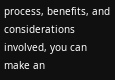process, benefits, and considerations involved, you can make an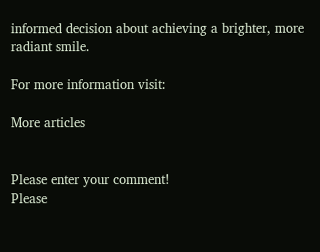informed decision about achieving a brighter, more radiant smile.

For more information visit:

More articles


Please enter your comment!
Please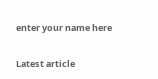enter your name here

Latest article